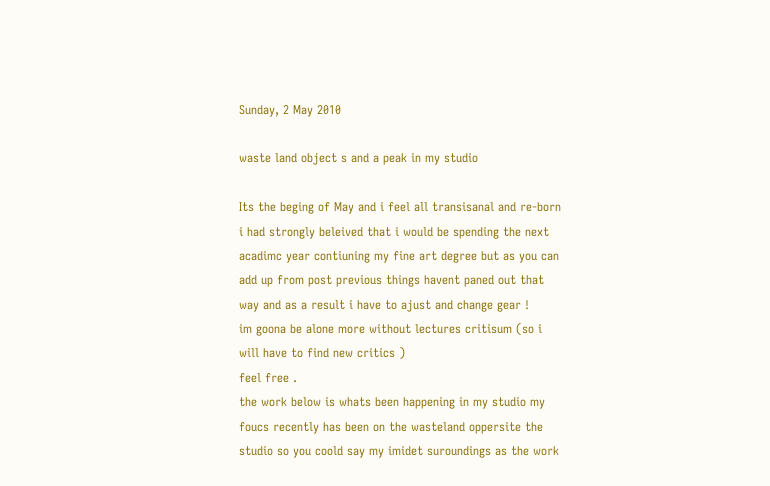Sunday, 2 May 2010

waste land object s and a peak in my studio

Its the beging of May and i feel all transisanal and re-born i had strongly beleived that i would be spending the next acadimc year contiuning my fine art degree but as you can add up from post previous things havent paned out that way and as a result i have to ajust and change gear !
im goona be alone more without lectures critisum (so i will have to find new critics )
feel free .
the work below is whats been happening in my studio my foucs recently has been on the wasteland oppersite the studio so you coold say my imidet suroundings as the work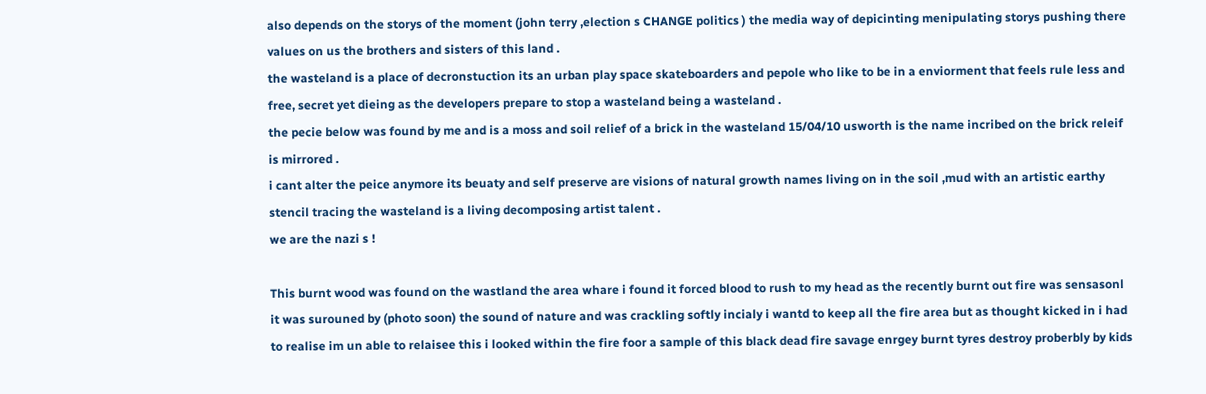also depends on the storys of the moment (john terry ,election s CHANGE politics ) the media way of depicinting menipulating storys pushing there values on us the brothers and sisters of this land .
the wasteland is a place of decronstuction its an urban play space skateboarders and pepole who like to be in a enviorment that feels rule less and free, secret yet dieing as the developers prepare to stop a wasteland being a wasteland .
the pecie below was found by me and is a moss and soil relief of a brick in the wasteland 15/04/10 usworth is the name incribed on the brick releif is mirrored .
i cant alter the peice anymore its beuaty and self preserve are visions of natural growth names living on in the soil ,mud with an artistic earthy stencil tracing the wasteland is a living decomposing artist talent .
we are the nazi s !

This burnt wood was found on the wastland the area whare i found it forced blood to rush to my head as the recently burnt out fire was sensasonl it was surouned by (photo soon) the sound of nature and was crackling softly incialy i wantd to keep all the fire area but as thought kicked in i had to realise im un able to relaisee this i looked within the fire foor a sample of this black dead fire savage enrgey burnt tyres destroy proberbly by kids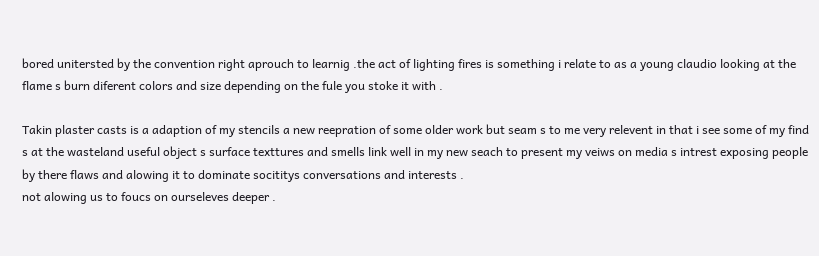bored unitersted by the convention right aprouch to learnig .the act of lighting fires is something i relate to as a young claudio looking at the flame s burn diferent colors and size depending on the fule you stoke it with .

Takin plaster casts is a adaption of my stencils a new reepration of some older work but seam s to me very relevent in that i see some of my find s at the wasteland useful object s surface texttures and smells link well in my new seach to present my veiws on media s intrest exposing people by there flaws and alowing it to dominate socititys conversations and interests .
not alowing us to foucs on ourseleves deeper .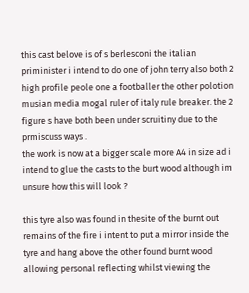this cast belove is of s berlesconi the italian priminister i intend to do one of john terry also both 2 high profile peole one a footballer the other polotion musian media mogal ruler of italy rule breaker. the 2 figure s have both been under scruitiny due to the prmiscuss ways .
the work is now at a bigger scale more A4 in size ad i intend to glue the casts to the burt wood although im unsure how this will look ?

this tyre also was found in thesite of the burnt out remains of the fire i intent to put a mirror inside the tyre and hang above the other found burnt wood allowing personal reflecting whilst viewing the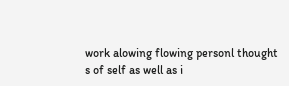work alowing flowing personl thought s of self as well as i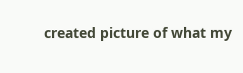created picture of what my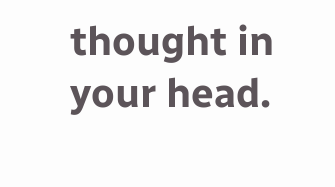thought in your head.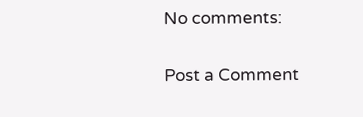No comments:

Post a Comment